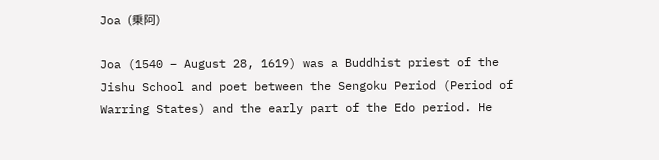Joa (乗阿)

Joa (1540 – August 28, 1619) was a Buddhist priest of the Jishu School and poet between the Sengoku Period (Period of Warring States) and the early part of the Edo period. He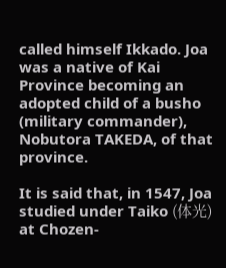called himself Ikkado. Joa was a native of Kai Province becoming an adopted child of a busho (military commander), Nobutora TAKEDA, of that province.

It is said that, in 1547, Joa studied under Taiko (体光) at Chozen-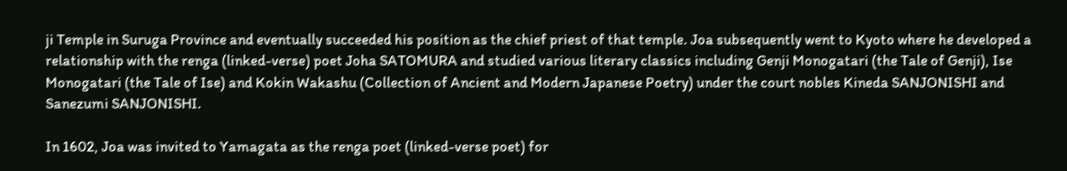ji Temple in Suruga Province and eventually succeeded his position as the chief priest of that temple. Joa subsequently went to Kyoto where he developed a relationship with the renga (linked-verse) poet Joha SATOMURA and studied various literary classics including Genji Monogatari (the Tale of Genji), Ise Monogatari (the Tale of Ise) and Kokin Wakashu (Collection of Ancient and Modern Japanese Poetry) under the court nobles Kineda SANJONISHI and Sanezumi SANJONISHI.

In 1602, Joa was invited to Yamagata as the renga poet (linked-verse poet) for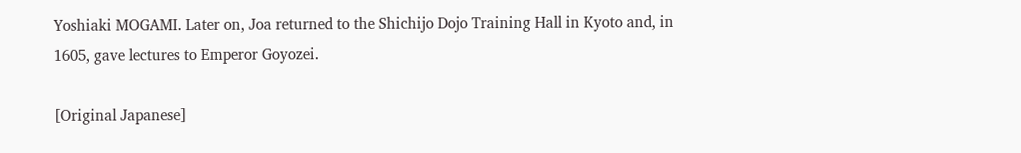Yoshiaki MOGAMI. Later on, Joa returned to the Shichijo Dojo Training Hall in Kyoto and, in 1605, gave lectures to Emperor Goyozei.

[Original Japanese]